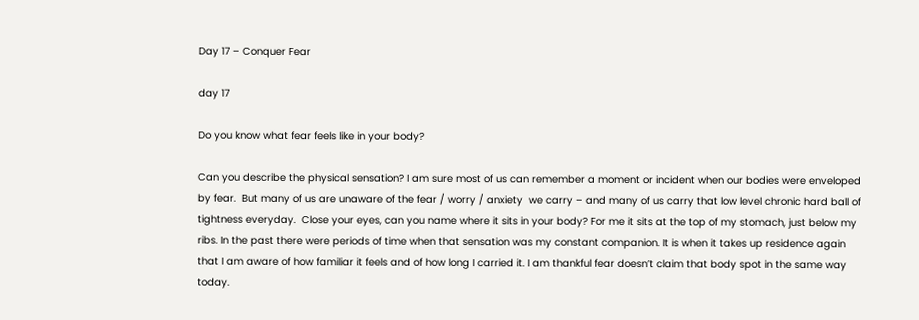Day 17 – Conquer Fear

day 17

Do you know what fear feels like in your body?

Can you describe the physical sensation? I am sure most of us can remember a moment or incident when our bodies were enveloped by fear.  But many of us are unaware of the fear / worry / anxiety  we carry – and many of us carry that low level chronic hard ball of tightness everyday.  Close your eyes, can you name where it sits in your body? For me it sits at the top of my stomach, just below my ribs. In the past there were periods of time when that sensation was my constant companion. It is when it takes up residence again that I am aware of how familiar it feels and of how long I carried it. I am thankful fear doesn’t claim that body spot in the same way today.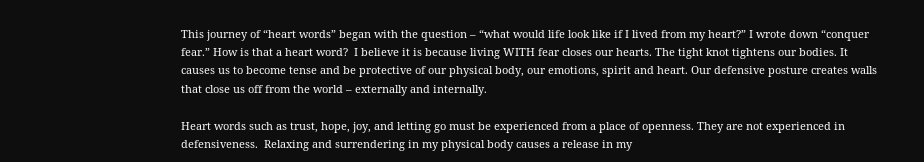This journey of “heart words” began with the question – “what would life look like if I lived from my heart?” I wrote down “conquer fear.” How is that a heart word?  I believe it is because living WITH fear closes our hearts. The tight knot tightens our bodies. It causes us to become tense and be protective of our physical body, our emotions, spirit and heart. Our defensive posture creates walls that close us off from the world – externally and internally.

Heart words such as trust, hope, joy, and letting go must be experienced from a place of openness. They are not experienced in defensiveness.  Relaxing and surrendering in my physical body causes a release in my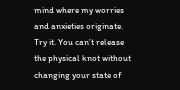mind where my worries and anxieties originate. Try it. You can’t release the physical knot without changing your state of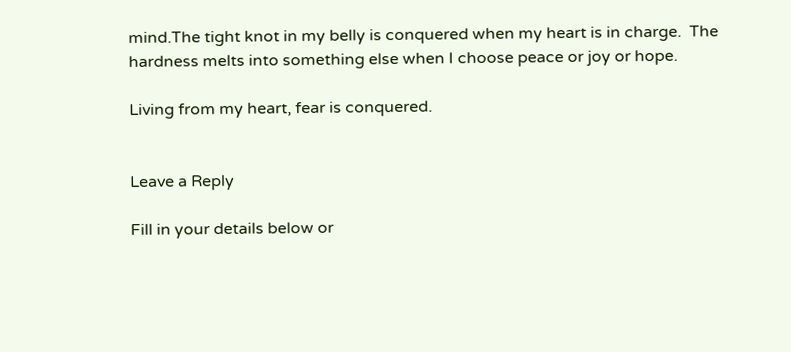mind.The tight knot in my belly is conquered when my heart is in charge.  The hardness melts into something else when I choose peace or joy or hope.

Living from my heart, fear is conquered.


Leave a Reply

Fill in your details below or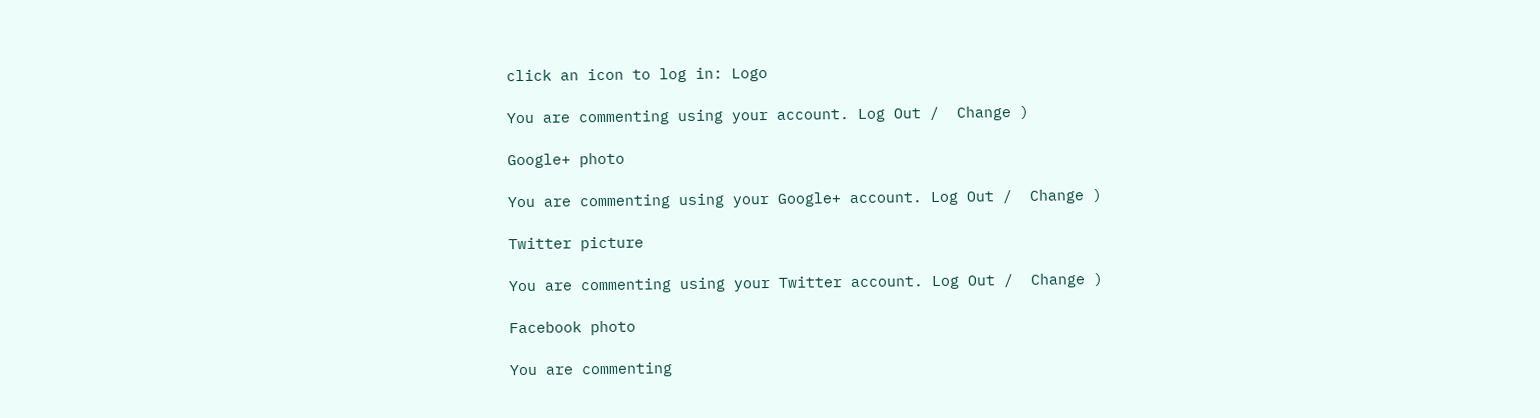click an icon to log in: Logo

You are commenting using your account. Log Out /  Change )

Google+ photo

You are commenting using your Google+ account. Log Out /  Change )

Twitter picture

You are commenting using your Twitter account. Log Out /  Change )

Facebook photo

You are commenting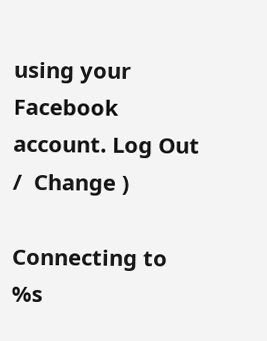using your Facebook account. Log Out /  Change )

Connecting to %s